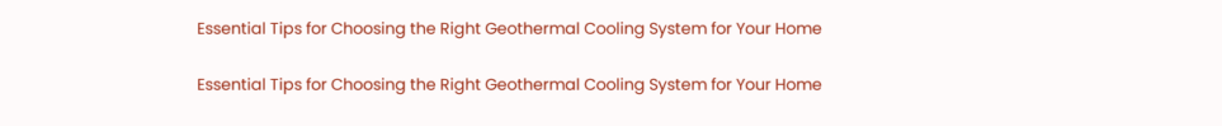Essential Tips for Choosing the Right Geothermal Cooling System for Your Home

Essential Tips for Choosing the Right Geothermal Cooling System for Your Home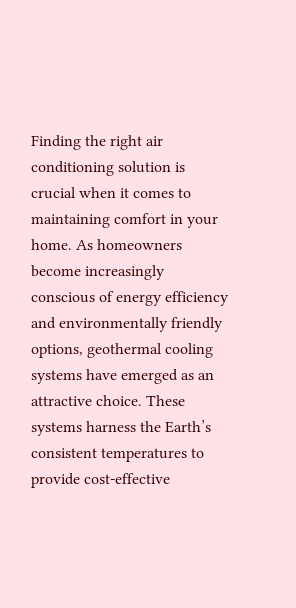Finding the right air conditioning solution is crucial when it comes to maintaining comfort in your home. As homeowners become increasingly conscious of energy efficiency and environmentally friendly options, geothermal cooling systems have emerged as an attractive choice. These systems harness the Earth’s consistent temperatures to provide cost-effective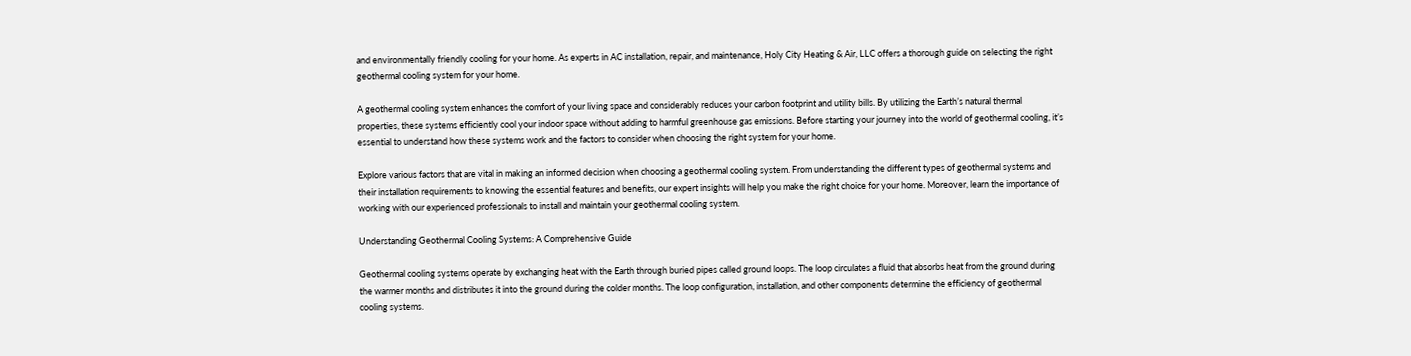and environmentally friendly cooling for your home. As experts in AC installation, repair, and maintenance, Holy City Heating & Air, LLC offers a thorough guide on selecting the right geothermal cooling system for your home.

A geothermal cooling system enhances the comfort of your living space and considerably reduces your carbon footprint and utility bills. By utilizing the Earth’s natural thermal properties, these systems efficiently cool your indoor space without adding to harmful greenhouse gas emissions. Before starting your journey into the world of geothermal cooling, it’s essential to understand how these systems work and the factors to consider when choosing the right system for your home.

Explore various factors that are vital in making an informed decision when choosing a geothermal cooling system. From understanding the different types of geothermal systems and their installation requirements to knowing the essential features and benefits, our expert insights will help you make the right choice for your home. Moreover, learn the importance of working with our experienced professionals to install and maintain your geothermal cooling system.

Understanding Geothermal Cooling Systems: A Comprehensive Guide

Geothermal cooling systems operate by exchanging heat with the Earth through buried pipes called ground loops. The loop circulates a fluid that absorbs heat from the ground during the warmer months and distributes it into the ground during the colder months. The loop configuration, installation, and other components determine the efficiency of geothermal cooling systems.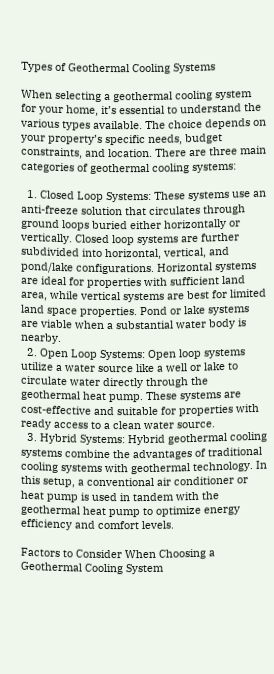Types of Geothermal Cooling Systems

When selecting a geothermal cooling system for your home, it’s essential to understand the various types available. The choice depends on your property’s specific needs, budget constraints, and location. There are three main categories of geothermal cooling systems:

  1. Closed Loop Systems: These systems use an anti-freeze solution that circulates through ground loops buried either horizontally or vertically. Closed loop systems are further subdivided into horizontal, vertical, and pond/lake configurations. Horizontal systems are ideal for properties with sufficient land area, while vertical systems are best for limited land space properties. Pond or lake systems are viable when a substantial water body is nearby.
  2. Open Loop Systems: Open loop systems utilize a water source like a well or lake to circulate water directly through the geothermal heat pump. These systems are cost-effective and suitable for properties with ready access to a clean water source.
  3. Hybrid Systems: Hybrid geothermal cooling systems combine the advantages of traditional cooling systems with geothermal technology. In this setup, a conventional air conditioner or heat pump is used in tandem with the geothermal heat pump to optimize energy efficiency and comfort levels.

Factors to Consider When Choosing a Geothermal Cooling System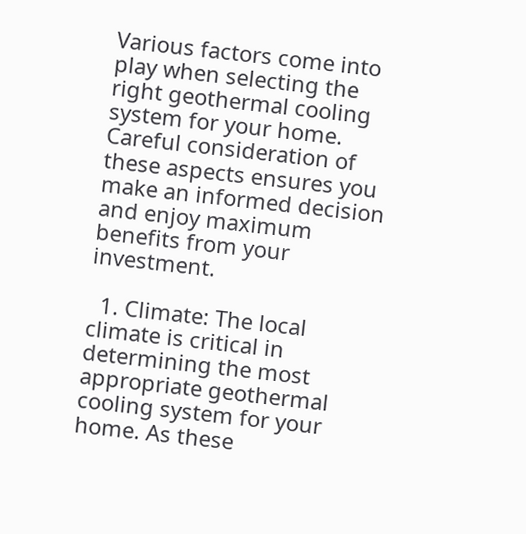Various factors come into play when selecting the right geothermal cooling system for your home. Careful consideration of these aspects ensures you make an informed decision and enjoy maximum benefits from your investment.

  1. Climate: The local climate is critical in determining the most appropriate geothermal cooling system for your home. As these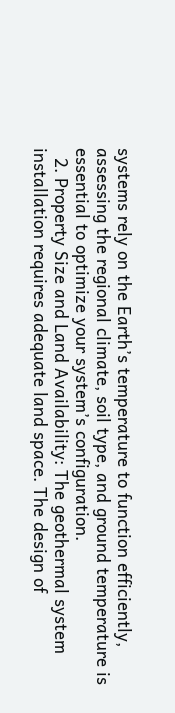systems rely on the Earth’s temperature to function efficiently, assessing the regional climate, soil type, and ground temperature is essential to optimize your system’s configuration.
  2. Property Size and Land Availability: The geothermal system installation requires adequate land space. The design of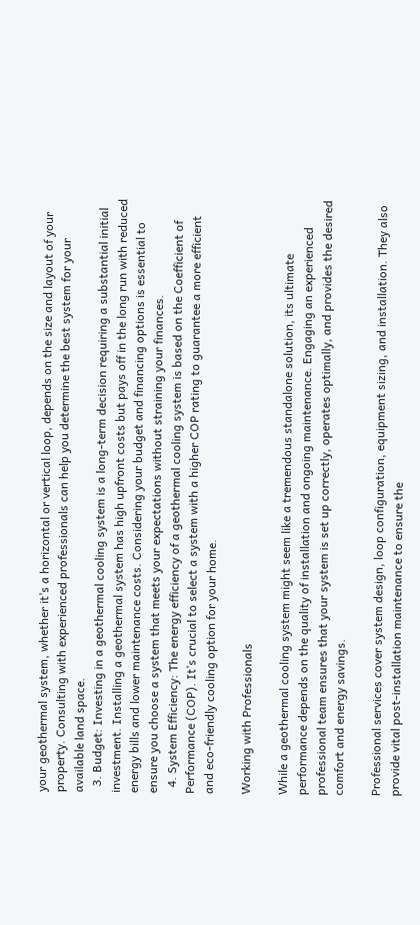your geothermal system, whether it’s a horizontal or vertical loop, depends on the size and layout of your property. Consulting with experienced professionals can help you determine the best system for your available land space.
  3. Budget: Investing in a geothermal cooling system is a long-term decision requiring a substantial initial investment. Installing a geothermal system has high upfront costs but pays off in the long run with reduced energy bills and lower maintenance costs. Considering your budget and financing options is essential to ensure you choose a system that meets your expectations without straining your finances.
  4. System Efficiency: The energy efficiency of a geothermal cooling system is based on the Coefficient of Performance (COP). It’s crucial to select a system with a higher COP rating to guarantee a more efficient and eco-friendly cooling option for your home.

Working with Professionals

While a geothermal cooling system might seem like a tremendous standalone solution, its ultimate performance depends on the quality of installation and ongoing maintenance. Engaging an experienced professional team ensures that your system is set up correctly, operates optimally, and provides the desired comfort and energy savings.

Professional services cover system design, loop configuration, equipment sizing, and installation. They also provide vital post-installation maintenance to ensure the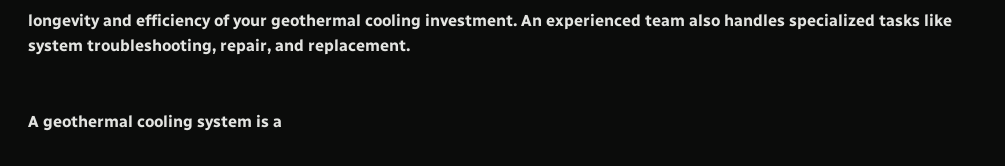longevity and efficiency of your geothermal cooling investment. An experienced team also handles specialized tasks like system troubleshooting, repair, and replacement.


A geothermal cooling system is a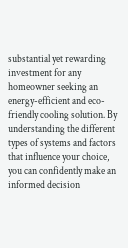substantial yet rewarding investment for any homeowner seeking an energy-efficient and eco-friendly cooling solution. By understanding the different types of systems and factors that influence your choice, you can confidently make an informed decision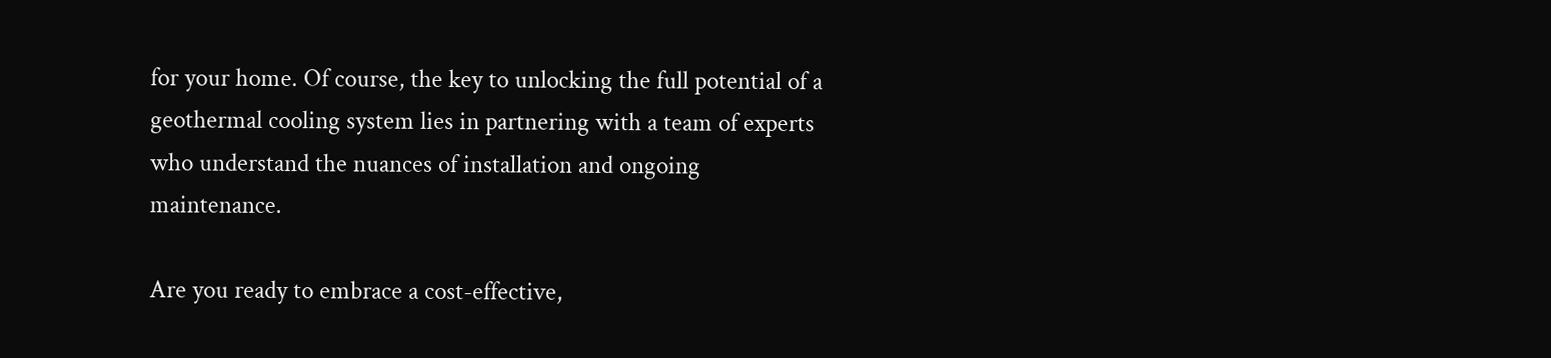for your home. Of course, the key to unlocking the full potential of a geothermal cooling system lies in partnering with a team of experts who understand the nuances of installation and ongoing maintenance.

Are you ready to embrace a cost-effective,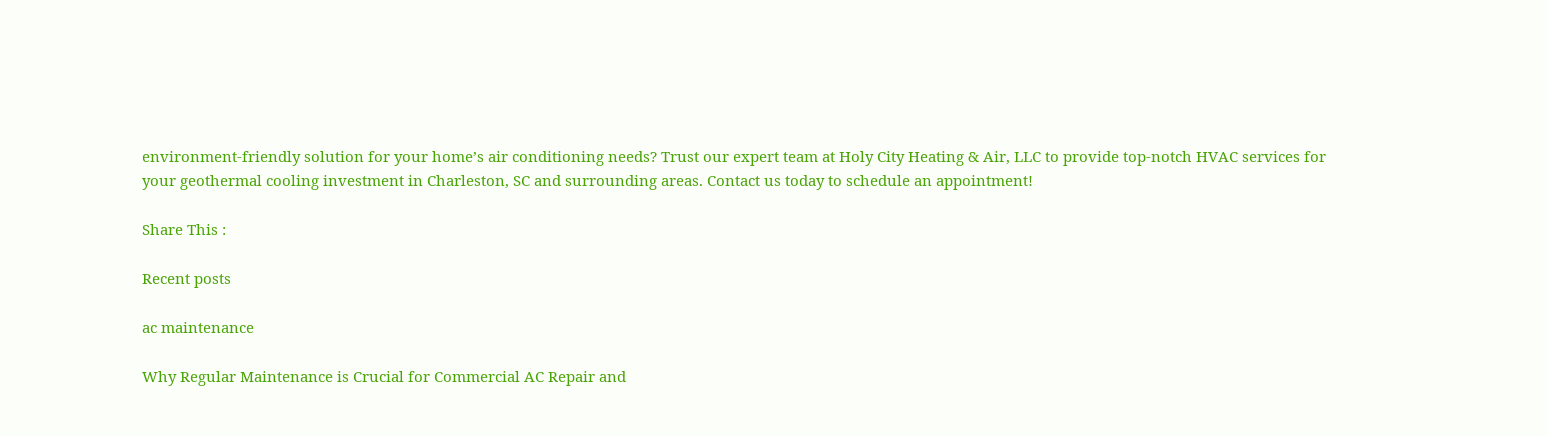environment-friendly solution for your home’s air conditioning needs? Trust our expert team at Holy City Heating & Air, LLC to provide top-notch HVAC services for your geothermal cooling investment in Charleston, SC and surrounding areas. Contact us today to schedule an appointment!

Share This :

Recent posts

ac maintenance

Why Regular Maintenance is Crucial for Commercial AC Repair and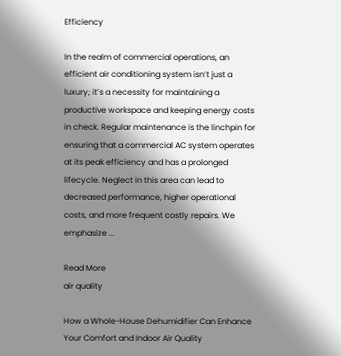Efficiency

In the realm of commercial operations, an efficient air conditioning system isn’t just a luxury; it’s a necessity for maintaining a productive workspace and keeping energy costs in check. Regular maintenance is the linchpin for ensuring that a commercial AC system operates at its peak efficiency and has a prolonged lifecycle. Neglect in this area can lead to decreased performance, higher operational costs, and more frequent costly repairs. We emphasize ...

Read More
air quality

How a Whole-House Dehumidifier Can Enhance Your Comfort and Indoor Air Quality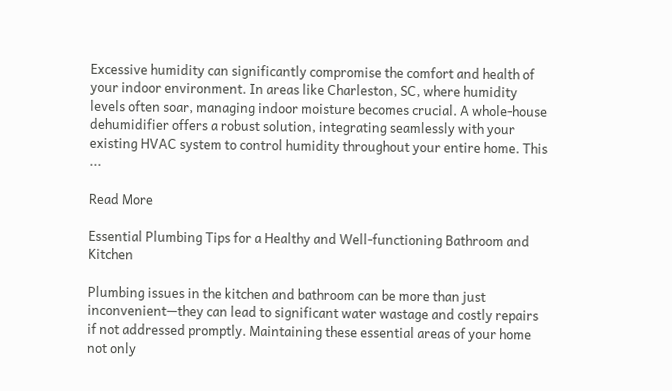Excessive humidity can significantly compromise the comfort and health of your indoor environment. In areas like Charleston, SC, where humidity levels often soar, managing indoor moisture becomes crucial. A whole-house dehumidifier offers a robust solution, integrating seamlessly with your existing HVAC system to control humidity throughout your entire home. This ...

Read More

Essential Plumbing Tips for a Healthy and Well-functioning Bathroom and Kitchen

Plumbing issues in the kitchen and bathroom can be more than just inconvenient—they can lead to significant water wastage and costly repairs if not addressed promptly. Maintaining these essential areas of your home not only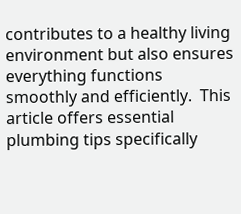contributes to a healthy living environment but also ensures everything functions smoothly and efficiently.  This article offers essential plumbing tips specifically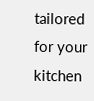tailored for your kitchen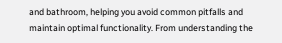and bathroom, helping you avoid common pitfalls and maintain optimal functionality. From understanding the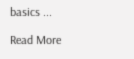basics ...

Read More